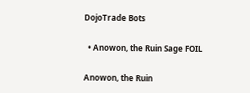DojoTrade Bots

  • Anowon, the Ruin Sage FOIL

Anowon, the Ruin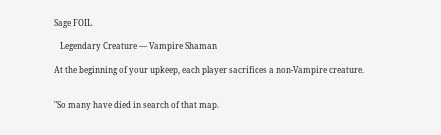Sage FOIL

   Legendary Creature — Vampire Shaman

At the beginning of your upkeep, each player sacrifices a non-Vampire creature.


"So many have died in search of that map.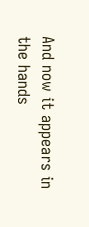And now it appears in the hands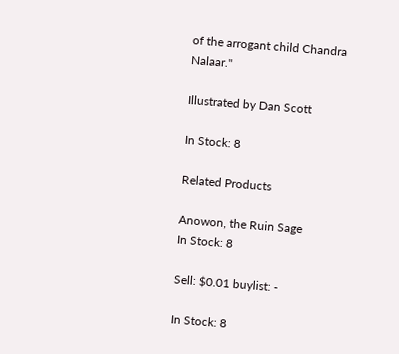of the arrogant child Chandra Nalaar."

Illustrated by Dan Scott

In Stock: 8

Related Products

Anowon, the Ruin Sage
In Stock: 8

Sell: $0.01 buylist: -

In Stock: 8